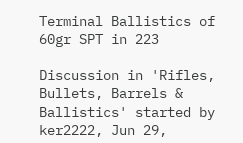Terminal Ballistics of 60gr SPT in 223

Discussion in 'Rifles, Bullets, Barrels & Ballistics' started by ker2222, Jun 29,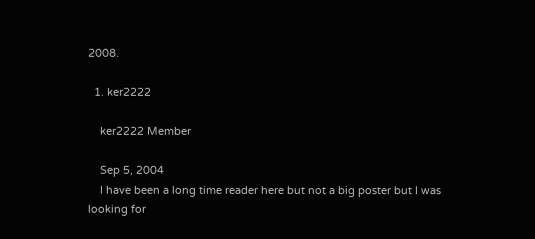2008.

  1. ker2222

    ker2222 Member

    Sep 5, 2004
    I have been a long time reader here but not a big poster but I was looking for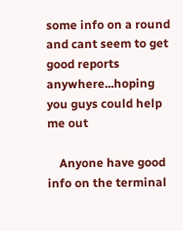some info on a round and cant seem to get good reports anywhere...hoping you guys could help me out

    Anyone have good info on the terminal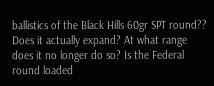ballistics of the Black Hills 60gr SPT round?? Does it actually expand? At what range does it no longer do so? Is the Federal round loaded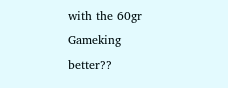with the 60gr Gameking better??